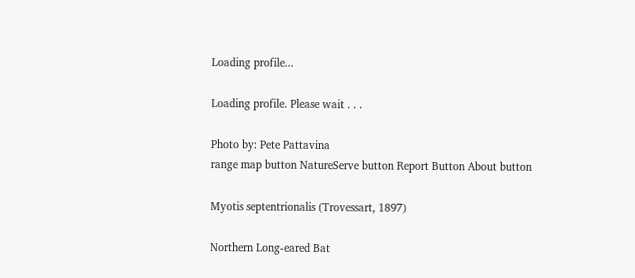Loading profile...

Loading profile. Please wait . . .

Photo by: Pete Pattavina
range map button NatureServe button Report Button About button

Myotis septentrionalis (Trovessart, 1897)

Northern Long-eared Bat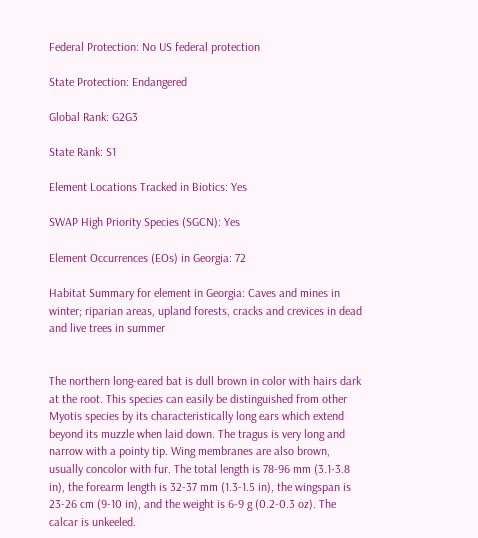Federal Protection: No US federal protection

State Protection: Endangered

Global Rank: G2G3

State Rank: S1

Element Locations Tracked in Biotics: Yes

SWAP High Priority Species (SGCN): Yes

Element Occurrences (EOs) in Georgia: 72

Habitat Summary for element in Georgia: Caves and mines in winter; riparian areas, upland forests, cracks and crevices in dead and live trees in summer


The northern long-eared bat is dull brown in color with hairs dark at the root. This species can easily be distinguished from other Myotis species by its characteristically long ears which extend beyond its muzzle when laid down. The tragus is very long and narrow with a pointy tip. Wing membranes are also brown, usually concolor with fur. The total length is 78-96 mm (3.1-3.8 in), the forearm length is 32-37 mm (1.3-1.5 in), the wingspan is 23-26 cm (9-10 in), and the weight is 6-9 g (0.2-0.3 oz). The calcar is unkeeled.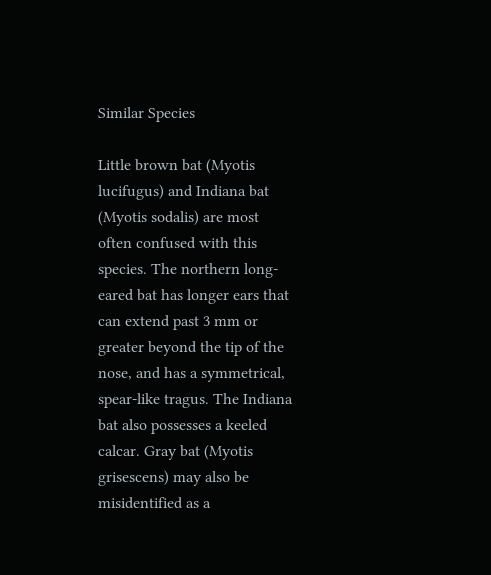Similar Species

Little brown bat (Myotis lucifugus) and Indiana bat (Myotis sodalis) are most often confused with this species. The northern long-eared bat has longer ears that can extend past 3 mm or greater beyond the tip of the nose, and has a symmetrical, spear-like tragus. The Indiana bat also possesses a keeled calcar. Gray bat (Myotis grisescens) may also be misidentified as a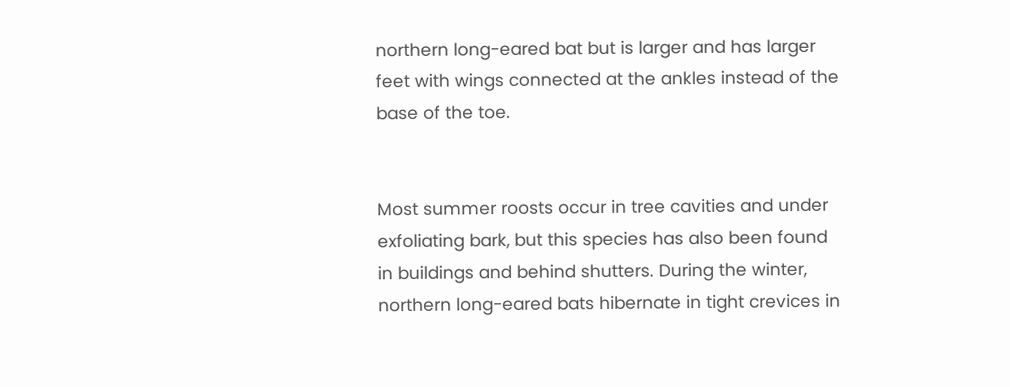northern long-eared bat but is larger and has larger feet with wings connected at the ankles instead of the base of the toe.


Most summer roosts occur in tree cavities and under exfoliating bark, but this species has also been found in buildings and behind shutters. During the winter, northern long-eared bats hibernate in tight crevices in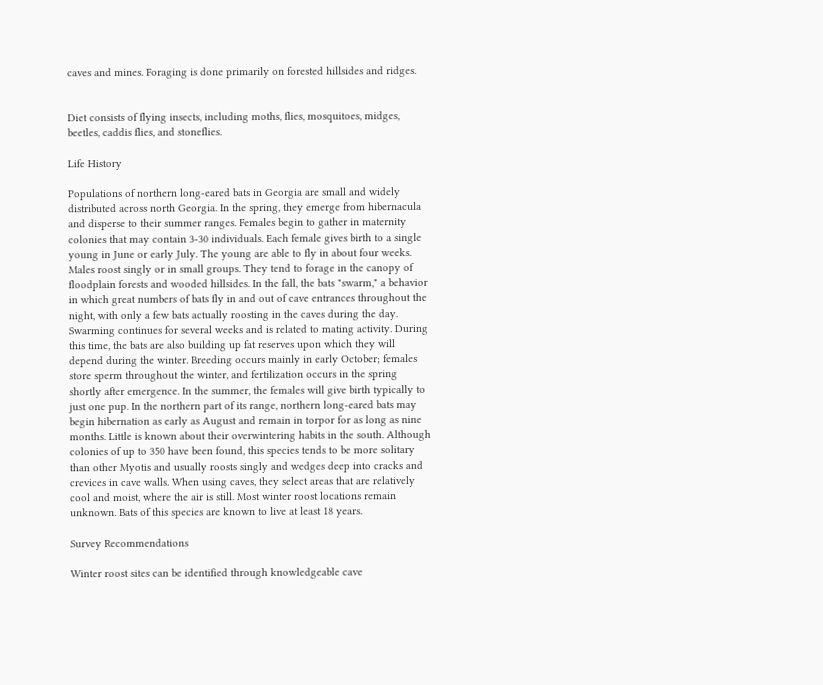caves and mines. Foraging is done primarily on forested hillsides and ridges.


Diet consists of flying insects, including moths, flies, mosquitoes, midges, beetles, caddis flies, and stoneflies.

Life History

Populations of northern long-eared bats in Georgia are small and widely distributed across north Georgia. In the spring, they emerge from hibernacula and disperse to their summer ranges. Females begin to gather in maternity colonies that may contain 3-30 individuals. Each female gives birth to a single young in June or early July. The young are able to fly in about four weeks. Males roost singly or in small groups. They tend to forage in the canopy of floodplain forests and wooded hillsides. In the fall, the bats "swarm," a behavior in which great numbers of bats fly in and out of cave entrances throughout the night, with only a few bats actually roosting in the caves during the day. Swarming continues for several weeks and is related to mating activity. During this time, the bats are also building up fat reserves upon which they will depend during the winter. Breeding occurs mainly in early October; females store sperm throughout the winter, and fertilization occurs in the spring shortly after emergence. In the summer, the females will give birth typically to just one pup. In the northern part of its range, northern long-eared bats may begin hibernation as early as August and remain in torpor for as long as nine months. Little is known about their overwintering habits in the south. Although colonies of up to 350 have been found, this species tends to be more solitary than other Myotis and usually roosts singly and wedges deep into cracks and crevices in cave walls. When using caves, they select areas that are relatively cool and moist, where the air is still. Most winter roost locations remain unknown. Bats of this species are known to live at least 18 years.

Survey Recommendations

Winter roost sites can be identified through knowledgeable cave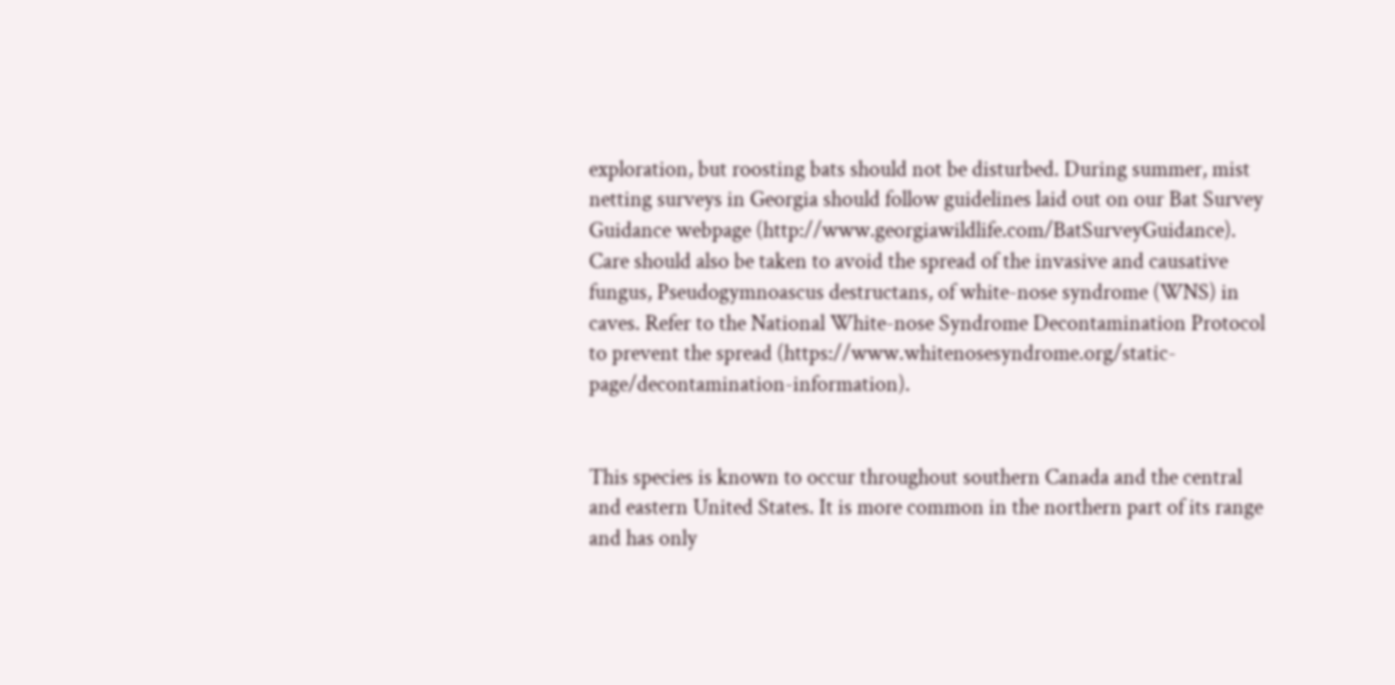exploration, but roosting bats should not be disturbed. During summer, mist netting surveys in Georgia should follow guidelines laid out on our Bat Survey Guidance webpage (http://www.georgiawildlife.com/BatSurveyGuidance). Care should also be taken to avoid the spread of the invasive and causative fungus, Pseudogymnoascus destructans, of white-nose syndrome (WNS) in caves. Refer to the National White-nose Syndrome Decontamination Protocol to prevent the spread (https://www.whitenosesyndrome.org/static-page/decontamination-information).


This species is known to occur throughout southern Canada and the central and eastern United States. It is more common in the northern part of its range and has only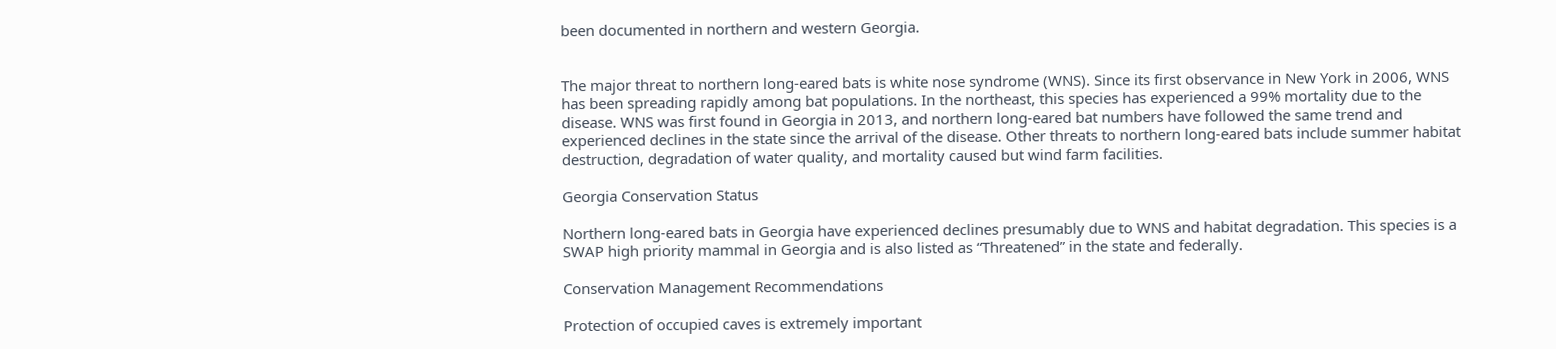been documented in northern and western Georgia.


The major threat to northern long-eared bats is white nose syndrome (WNS). Since its first observance in New York in 2006, WNS has been spreading rapidly among bat populations. In the northeast, this species has experienced a 99% mortality due to the disease. WNS was first found in Georgia in 2013, and northern long-eared bat numbers have followed the same trend and experienced declines in the state since the arrival of the disease. Other threats to northern long-eared bats include summer habitat destruction, degradation of water quality, and mortality caused but wind farm facilities.

Georgia Conservation Status

Northern long-eared bats in Georgia have experienced declines presumably due to WNS and habitat degradation. This species is a SWAP high priority mammal in Georgia and is also listed as “Threatened” in the state and federally.

Conservation Management Recommendations

Protection of occupied caves is extremely important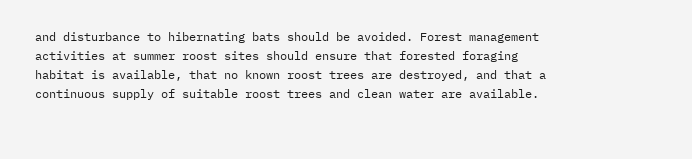and disturbance to hibernating bats should be avoided. Forest management activities at summer roost sites should ensure that forested foraging habitat is available, that no known roost trees are destroyed, and that a continuous supply of suitable roost trees and clean water are available.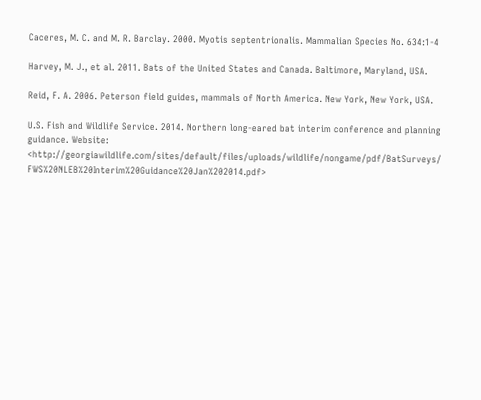Caceres, M. C. and M. R. Barclay. 2000. Myotis septentrionalis. Mammalian Species No. 634:1-4

Harvey, M. J., et al. 2011. Bats of the United States and Canada. Baltimore, Maryland, USA.

Reid, F. A. 2006. Peterson field guides, mammals of North America. New York, New York, USA.

U.S. Fish and Wildlife Service. 2014. Northern long-eared bat interim conference and planning guidance. Website: <http://georgiawildlife.com/sites/default/files/uploads/wildlife/nongame/pdf/BatSurveys/ FWS%20NLEB%20Interim%20Guidance%20Jan%202014.pdf>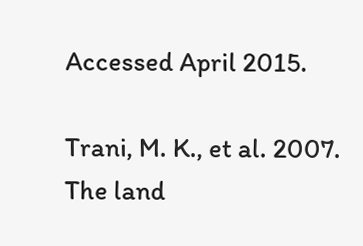Accessed April 2015.

Trani, M. K., et al. 2007. The land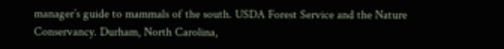manager’s guide to mammals of the south. USDA Forest Service and the Nature Conservancy. Durham, North Carolina,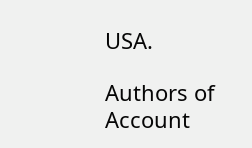USA.

Authors of Account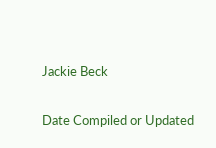Jackie Beck

Date Compiled or Updated